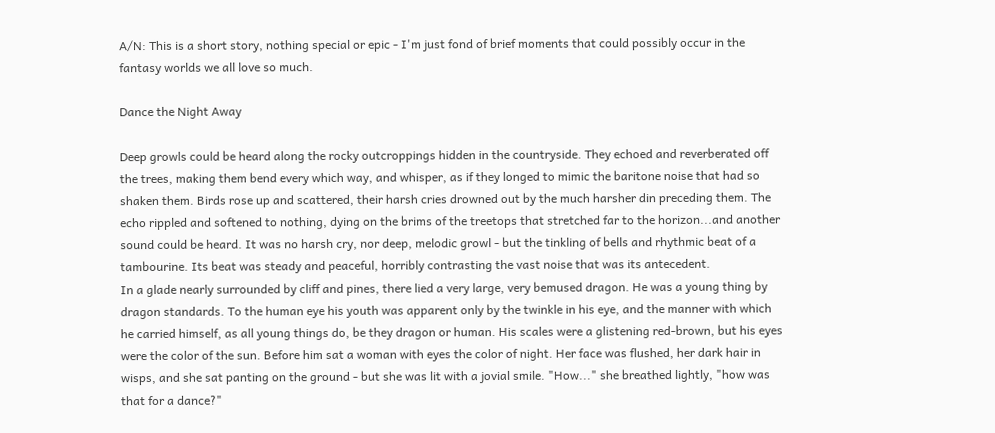A/N: This is a short story, nothing special or epic - I'm just fond of brief moments that could possibly occur in the fantasy worlds we all love so much.

Dance the Night Away

Deep growls could be heard along the rocky outcroppings hidden in the countryside. They echoed and reverberated off the trees, making them bend every which way, and whisper, as if they longed to mimic the baritone noise that had so shaken them. Birds rose up and scattered, their harsh cries drowned out by the much harsher din preceding them. The echo rippled and softened to nothing, dying on the brims of the treetops that stretched far to the horizon...and another sound could be heard. It was no harsh cry, nor deep, melodic growl - but the tinkling of bells and rhythmic beat of a tambourine. Its beat was steady and peaceful, horribly contrasting the vast noise that was its antecedent.
In a glade nearly surrounded by cliff and pines, there lied a very large, very bemused dragon. He was a young thing by dragon standards. To the human eye his youth was apparent only by the twinkle in his eye, and the manner with which he carried himself, as all young things do, be they dragon or human. His scales were a glistening red-brown, but his eyes were the color of the sun. Before him sat a woman with eyes the color of night. Her face was flushed, her dark hair in wisps, and she sat panting on the ground - but she was lit with a jovial smile. "How..." she breathed lightly, "how was that for a dance?"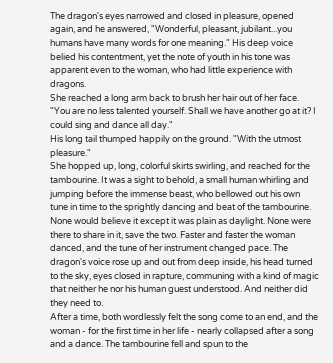The dragon's eyes narrowed and closed in pleasure, opened again, and he answered, "Wonderful, pleasant, jubilant...you humans have many words for one meaning." His deep voice belied his contentment, yet the note of youth in his tone was apparent even to the woman, who had little experience with dragons.
She reached a long arm back to brush her hair out of her face. "You are no less talented yourself. Shall we have another go at it? I could sing and dance all day."
His long tail thumped happily on the ground. "With the utmost pleasure."
She hopped up, long, colorful skirts swirling, and reached for the tambourine. It was a sight to behold, a small human whirling and jumping before the immense beast, who bellowed out his own tune in time to the sprightly dancing and beat of the tambourine. None would believe it except it was plain as daylight. None were there to share in it, save the two. Faster and faster the woman danced, and the tune of her instrument changed pace. The dragon's voice rose up and out from deep inside, his head turned to the sky, eyes closed in rapture, communing with a kind of magic that neither he nor his human guest understood. And neither did they need to.
After a time, both wordlessly felt the song come to an end, and the woman - for the first time in her life - nearly collapsed after a song and a dance. The tambourine fell and spun to the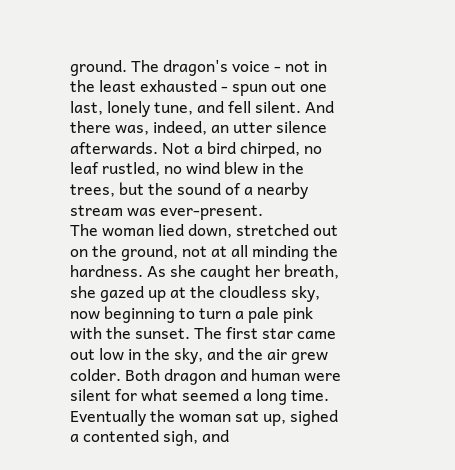ground. The dragon's voice - not in the least exhausted - spun out one last, lonely tune, and fell silent. And there was, indeed, an utter silence afterwards. Not a bird chirped, no leaf rustled, no wind blew in the trees, but the sound of a nearby stream was ever-present.
The woman lied down, stretched out on the ground, not at all minding the hardness. As she caught her breath, she gazed up at the cloudless sky, now beginning to turn a pale pink with the sunset. The first star came out low in the sky, and the air grew colder. Both dragon and human were silent for what seemed a long time. Eventually the woman sat up, sighed a contented sigh, and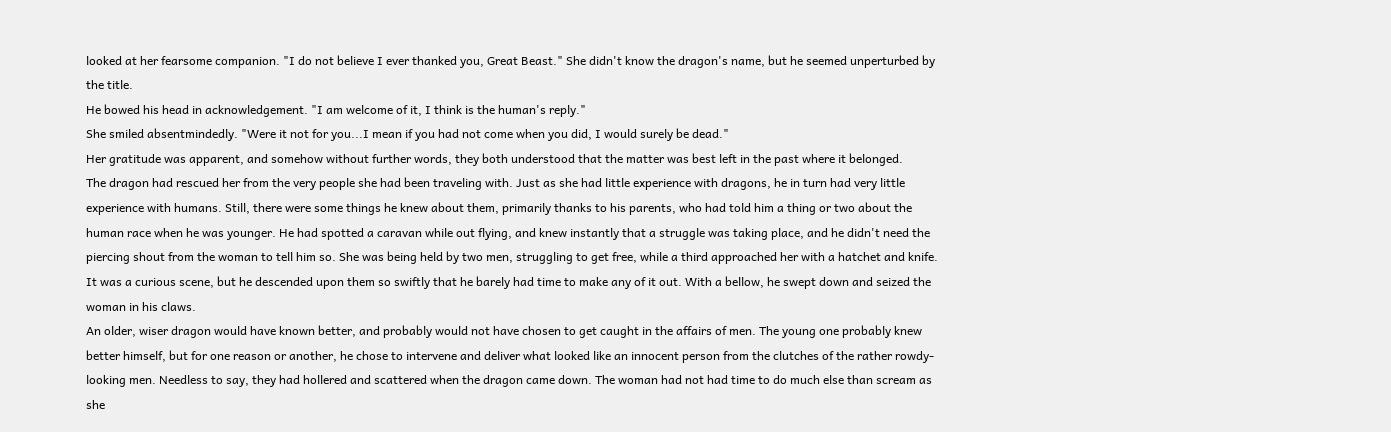looked at her fearsome companion. "I do not believe I ever thanked you, Great Beast." She didn't know the dragon's name, but he seemed unperturbed by the title.
He bowed his head in acknowledgement. "I am welcome of it, I think is the human's reply."
She smiled absentmindedly. "Were it not for you...I mean if you had not come when you did, I would surely be dead."
Her gratitude was apparent, and somehow without further words, they both understood that the matter was best left in the past where it belonged.
The dragon had rescued her from the very people she had been traveling with. Just as she had little experience with dragons, he in turn had very little experience with humans. Still, there were some things he knew about them, primarily thanks to his parents, who had told him a thing or two about the human race when he was younger. He had spotted a caravan while out flying, and knew instantly that a struggle was taking place, and he didn't need the piercing shout from the woman to tell him so. She was being held by two men, struggling to get free, while a third approached her with a hatchet and knife. It was a curious scene, but he descended upon them so swiftly that he barely had time to make any of it out. With a bellow, he swept down and seized the woman in his claws.
An older, wiser dragon would have known better, and probably would not have chosen to get caught in the affairs of men. The young one probably knew better himself, but for one reason or another, he chose to intervene and deliver what looked like an innocent person from the clutches of the rather rowdy-looking men. Needless to say, they had hollered and scattered when the dragon came down. The woman had not had time to do much else than scream as she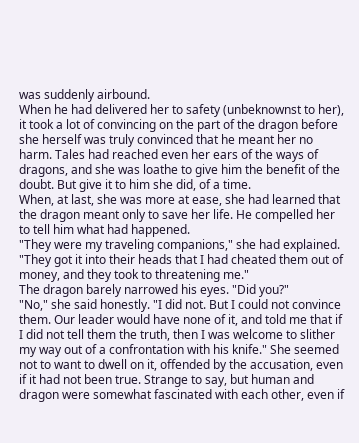was suddenly airbound.
When he had delivered her to safety (unbeknownst to her), it took a lot of convincing on the part of the dragon before she herself was truly convinced that he meant her no harm. Tales had reached even her ears of the ways of dragons, and she was loathe to give him the benefit of the doubt. But give it to him she did, of a time.
When, at last, she was more at ease, she had learned that the dragon meant only to save her life. He compelled her to tell him what had happened.
"They were my traveling companions," she had explained. "They got it into their heads that I had cheated them out of money, and they took to threatening me."
The dragon barely narrowed his eyes. "Did you?"
"No," she said honestly. "I did not. But I could not convince them. Our leader would have none of it, and told me that if I did not tell them the truth, then I was welcome to slither my way out of a confrontation with his knife." She seemed not to want to dwell on it, offended by the accusation, even if it had not been true. Strange to say, but human and dragon were somewhat fascinated with each other, even if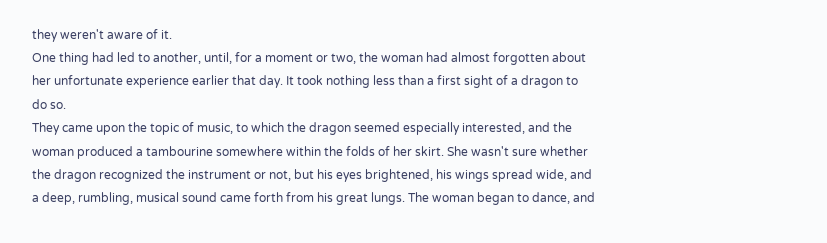they weren't aware of it.
One thing had led to another, until, for a moment or two, the woman had almost forgotten about her unfortunate experience earlier that day. It took nothing less than a first sight of a dragon to do so.
They came upon the topic of music, to which the dragon seemed especially interested, and the woman produced a tambourine somewhere within the folds of her skirt. She wasn't sure whether the dragon recognized the instrument or not, but his eyes brightened, his wings spread wide, and a deep, rumbling, musical sound came forth from his great lungs. The woman began to dance, and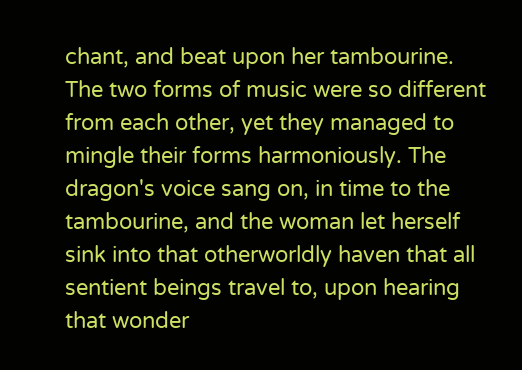chant, and beat upon her tambourine. The two forms of music were so different from each other, yet they managed to mingle their forms harmoniously. The dragon's voice sang on, in time to the tambourine, and the woman let herself sink into that otherworldly haven that all sentient beings travel to, upon hearing that wonder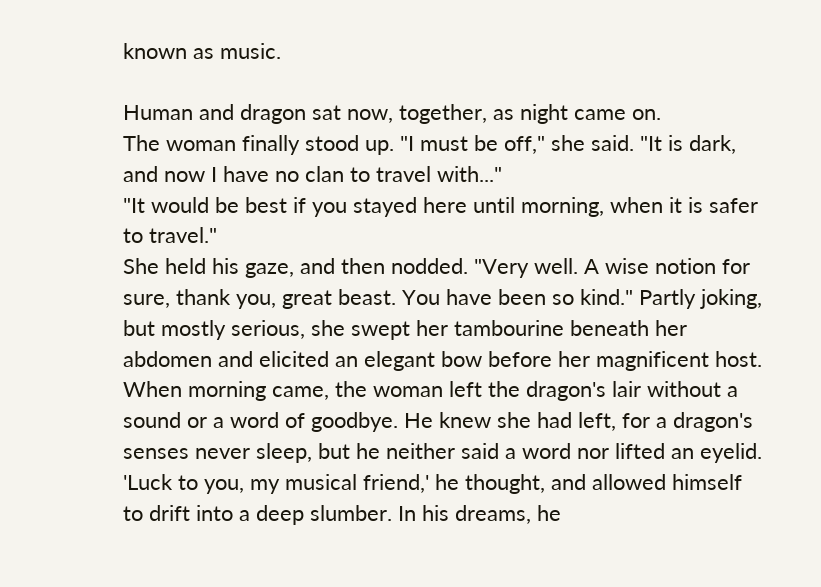known as music.

Human and dragon sat now, together, as night came on.
The woman finally stood up. "I must be off," she said. "It is dark, and now I have no clan to travel with..."
"It would be best if you stayed here until morning, when it is safer to travel."
She held his gaze, and then nodded. "Very well. A wise notion for sure, thank you, great beast. You have been so kind." Partly joking, but mostly serious, she swept her tambourine beneath her abdomen and elicited an elegant bow before her magnificent host.
When morning came, the woman left the dragon's lair without a sound or a word of goodbye. He knew she had left, for a dragon's senses never sleep, but he neither said a word nor lifted an eyelid.
'Luck to you, my musical friend,' he thought, and allowed himself to drift into a deep slumber. In his dreams, he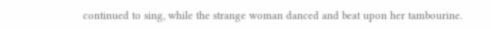continued to sing, while the strange woman danced and beat upon her tambourine.